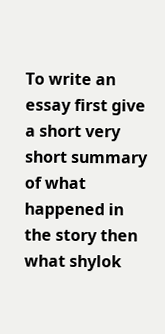To write an essay first give a short very short summary of what happened in the story then what shylok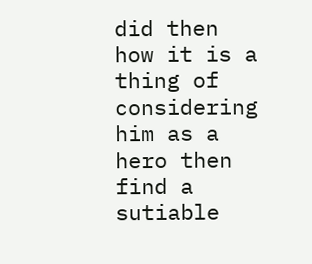did then how it is a thing of considering him as a hero then find a sutiable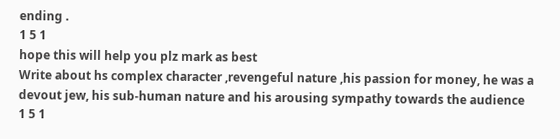ending .
1 5 1
hope this will help you plz mark as best
Write about hs complex character ,revengeful nature ,his passion for money, he was a devout jew, his sub-human nature and his arousing sympathy towards the audience
1 5 1